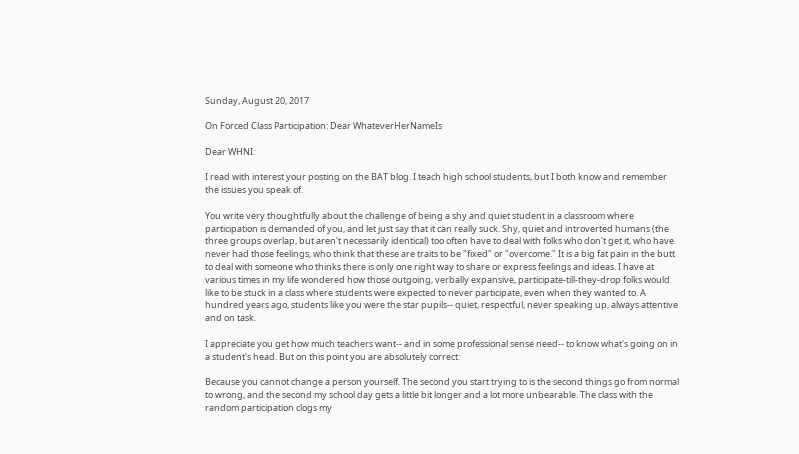Sunday, August 20, 2017

On Forced Class Participation: Dear WhateverHerNameIs

Dear WHNI:

I read with interest your posting on the BAT blog. I teach high school students, but I both know and remember the issues you speak of.

You write very thoughtfully about the challenge of being a shy and quiet student in a classroom where participation is demanded of you, and let just say that it can really suck. Shy, quiet and introverted humans (the three groups overlap, but aren't necessarily identical) too often have to deal with folks who don't get it, who have never had those feelings, who think that these are traits to be "fixed" or "overcome." It is a big fat pain in the butt to deal with someone who thinks there is only one right way to share or express feelings and ideas. I have at various times in my life wondered how those outgoing, verbally expansive, participate-till-they-drop folks would like to be stuck in a class where students were expected to never participate, even when they wanted to. A hundred years ago, students like you were the star pupils-- quiet, respectful, never speaking up, always attentive and on task.

I appreciate you get how much teachers want-- and in some professional sense need-- to know what's going on in a student's head. But on this point you are absolutely correct:

Because you cannot change a person yourself. The second you start trying to is the second things go from normal to wrong, and the second my school day gets a little bit longer and a lot more unbearable. The class with the random participation clogs my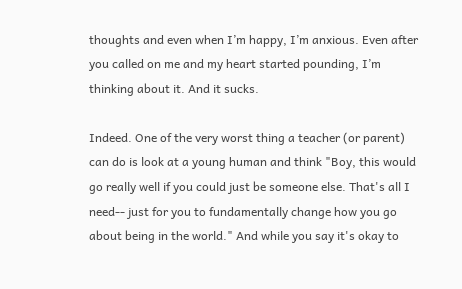thoughts and even when I’m happy, I’m anxious. Even after you called on me and my heart started pounding, I’m thinking about it. And it sucks.

Indeed. One of the very worst thing a teacher (or parent) can do is look at a young human and think "Boy, this would go really well if you could just be someone else. That's all I need-- just for you to fundamentally change how you go about being in the world." And while you say it's okay to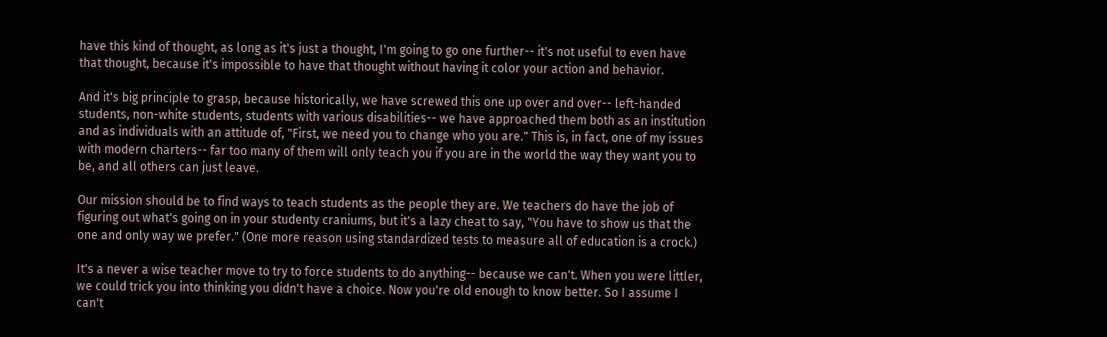have this kind of thought, as long as it's just a thought, I'm going to go one further-- it's not useful to even have that thought, because it's impossible to have that thought without having it color your action and behavior.

And it's big principle to grasp, because historically, we have screwed this one up over and over-- left-handed students, non-white students, students with various disabilities-- we have approached them both as an institution and as individuals with an attitude of, "First, we need you to change who you are." This is, in fact, one of my issues with modern charters-- far too many of them will only teach you if you are in the world the way they want you to be, and all others can just leave.

Our mission should be to find ways to teach students as the people they are. We teachers do have the job of figuring out what's going on in your studenty craniums, but it's a lazy cheat to say, "You have to show us that the one and only way we prefer." (One more reason using standardized tests to measure all of education is a crock.)

It's a never a wise teacher move to try to force students to do anything-- because we can't. When you were littler, we could trick you into thinking you didn't have a choice. Now you're old enough to know better. So I assume I can't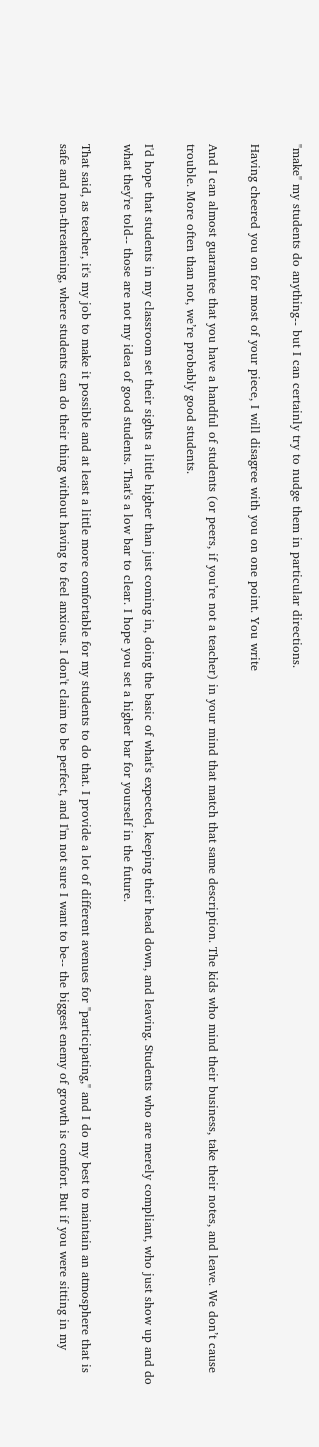"make" my students do anything-- but I can certainly try to nudge them in particular directions.

Having cheered you on for most of your piece, I will disagree with you on one point. You write

And I can almost guarantee that you have a handful of students (or peers, if you’re not a teacher) in your mind that match that same description. The kids who mind their business, take their notes, and leave. We don’t cause trouble. More often than not, we’re probably good students.

I'd hope that students in my classroom set their sights a little higher than just coming in, doing the basic of what's expected, keeping their head down, and leaving. Students who are merely compliant, who just show up and do what they're told-- those are not my idea of good students. That's a low bar to clear. I hope you set a higher bar for yourself in the future.

That said, as teacher, it's my job to make it possible and at least a little more comfortable for my students to do that. I provide a lot of different avenues for "participating," and I do my best to maintain an atmosphere that is safe and non-threatening, where students can do their thing without having to feel anxious. I don't claim to be perfect, and I'm not sure I want to be-- the biggest enemy of growth is comfort. But if you were sitting in my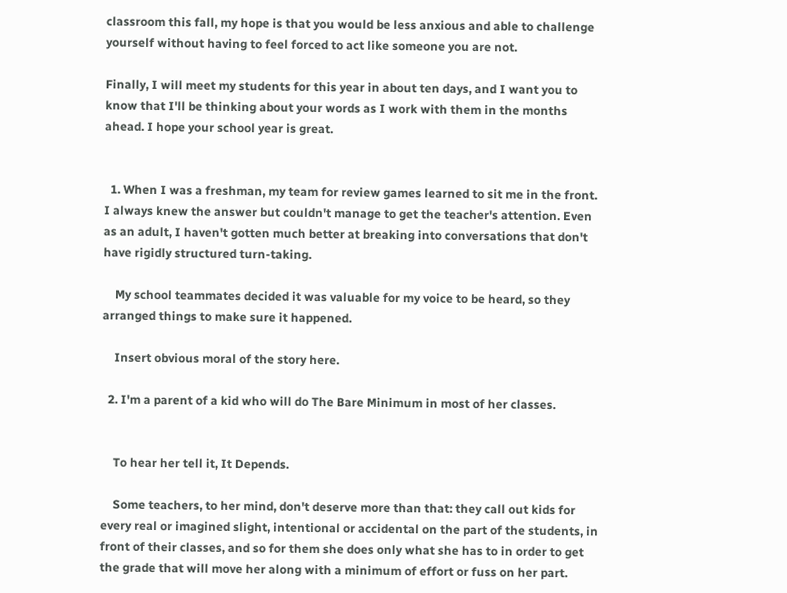classroom this fall, my hope is that you would be less anxious and able to challenge yourself without having to feel forced to act like someone you are not.

Finally, I will meet my students for this year in about ten days, and I want you to know that I'll be thinking about your words as I work with them in the months ahead. I hope your school year is great.


  1. When I was a freshman, my team for review games learned to sit me in the front. I always knew the answer but couldn't manage to get the teacher's attention. Even as an adult, I haven't gotten much better at breaking into conversations that don't have rigidly structured turn-taking.

    My school teammates decided it was valuable for my voice to be heard, so they arranged things to make sure it happened.

    Insert obvious moral of the story here.

  2. I'm a parent of a kid who will do The Bare Minimum in most of her classes.


    To hear her tell it, It Depends.

    Some teachers, to her mind, don't deserve more than that: they call out kids for every real or imagined slight, intentional or accidental on the part of the students, in front of their classes, and so for them she does only what she has to in order to get the grade that will move her along with a minimum of effort or fuss on her part.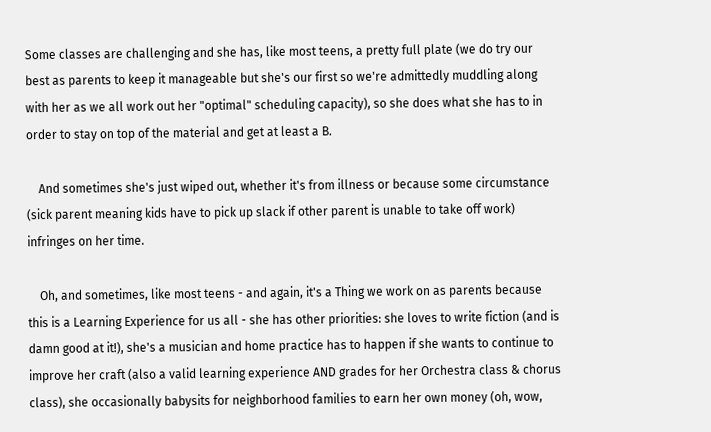Some classes are challenging and she has, like most teens, a pretty full plate (we do try our best as parents to keep it manageable but she's our first so we're admittedly muddling along with her as we all work out her "optimal" scheduling capacity), so she does what she has to in order to stay on top of the material and get at least a B.

    And sometimes she's just wiped out, whether it's from illness or because some circumstance (sick parent meaning kids have to pick up slack if other parent is unable to take off work) infringes on her time.

    Oh, and sometimes, like most teens - and again, it's a Thing we work on as parents because this is a Learning Experience for us all - she has other priorities: she loves to write fiction (and is damn good at it!), she's a musician and home practice has to happen if she wants to continue to improve her craft (also a valid learning experience AND grades for her Orchestra class & chorus class), she occasionally babysits for neighborhood families to earn her own money (oh, wow,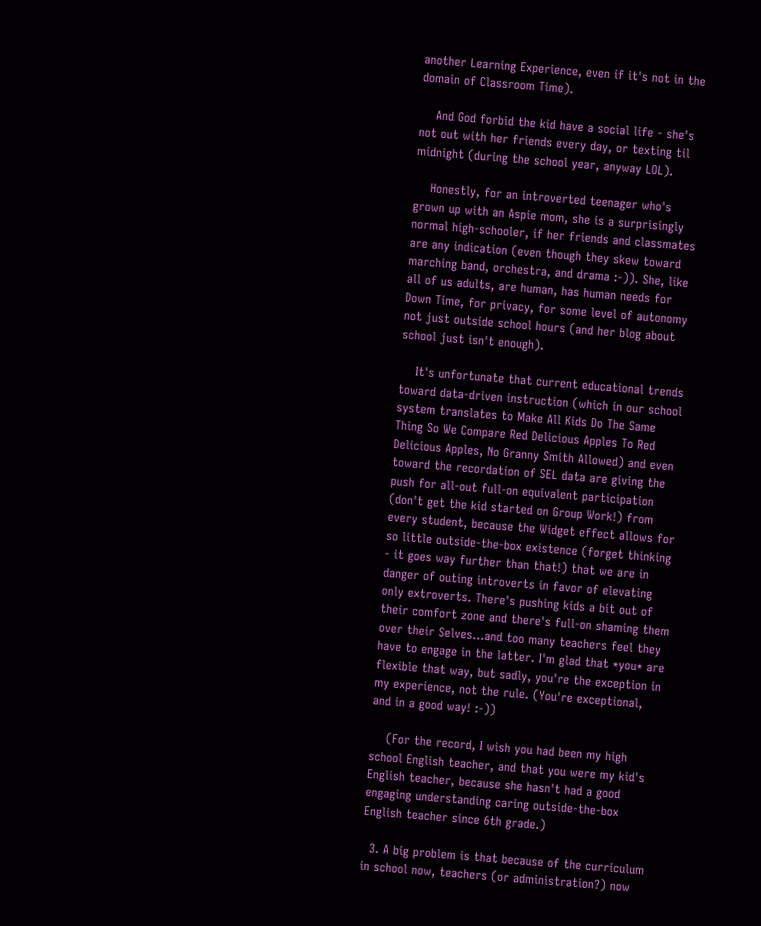another Learning Experience, even if it's not in the domain of Classroom Time).

    And God forbid the kid have a social life - she's not out with her friends every day, or texting til midnight (during the school year, anyway LOL).

    Honestly, for an introverted teenager who's grown up with an Aspie mom, she is a surprisingly normal high-schooler, if her friends and classmates are any indication (even though they skew toward marching band, orchestra, and drama :-)). She, like all of us adults, are human, has human needs for Down Time, for privacy, for some level of autonomy not just outside school hours (and her blog about school just isn't enough).

    It's unfortunate that current educational trends toward data-driven instruction (which in our school system translates to Make All Kids Do The Same Thing So We Compare Red Delicious Apples To Red Delicious Apples, No Granny Smith Allowed) and even toward the recordation of SEL data are giving the push for all-out full-on equivalent participation (don't get the kid started on Group Work!) from every student, because the Widget effect allows for so little outside-the-box existence (forget thinking - it goes way further than that!) that we are in danger of outing introverts in favor of elevating only extroverts. There's pushing kids a bit out of their comfort zone and there's full-on shaming them over their Selves...and too many teachers feel they have to engage in the latter. I'm glad that *you* are flexible that way, but sadly, you're the exception in my experience, not the rule. (You're exceptional, and in a good way! :-))

    (For the record, I wish you had been my high school English teacher, and that you were my kid's English teacher, because she hasn't had a good engaging understanding caring outside-the-box English teacher since 6th grade.)

  3. A big problem is that because of the curriculum in school now, teachers (or administration?) now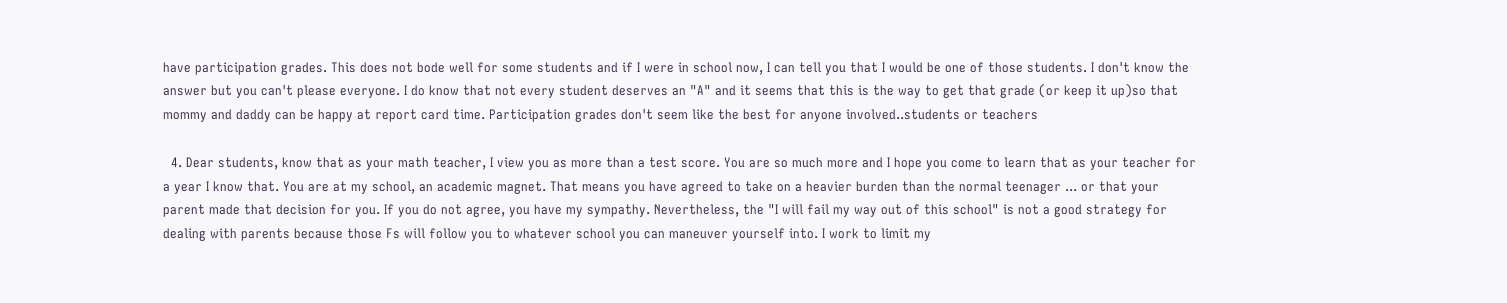have participation grades. This does not bode well for some students and if I were in school now, I can tell you that I would be one of those students. I don't know the answer but you can't please everyone. I do know that not every student deserves an "A" and it seems that this is the way to get that grade (or keep it up)so that mommy and daddy can be happy at report card time. Participation grades don't seem like the best for anyone involved..students or teachers

  4. Dear students, know that as your math teacher, I view you as more than a test score. You are so much more and I hope you come to learn that as your teacher for a year I know that. You are at my school, an academic magnet. That means you have agreed to take on a heavier burden than the normal teenager ... or that your parent made that decision for you. If you do not agree, you have my sympathy. Nevertheless, the "I will fail my way out of this school" is not a good strategy for dealing with parents because those Fs will follow you to whatever school you can maneuver yourself into. I work to limit my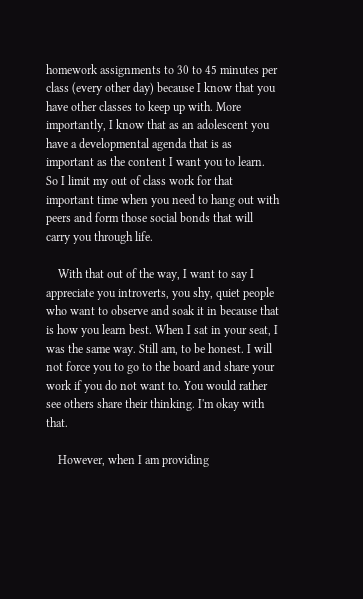homework assignments to 30 to 45 minutes per class (every other day) because I know that you have other classes to keep up with. More importantly, I know that as an adolescent you have a developmental agenda that is as important as the content I want you to learn. So I limit my out of class work for that important time when you need to hang out with peers and form those social bonds that will carry you through life.

    With that out of the way, I want to say I appreciate you introverts, you shy, quiet people who want to observe and soak it in because that is how you learn best. When I sat in your seat, I was the same way. Still am, to be honest. I will not force you to go to the board and share your work if you do not want to. You would rather see others share their thinking. I'm okay with that.

    However, when I am providing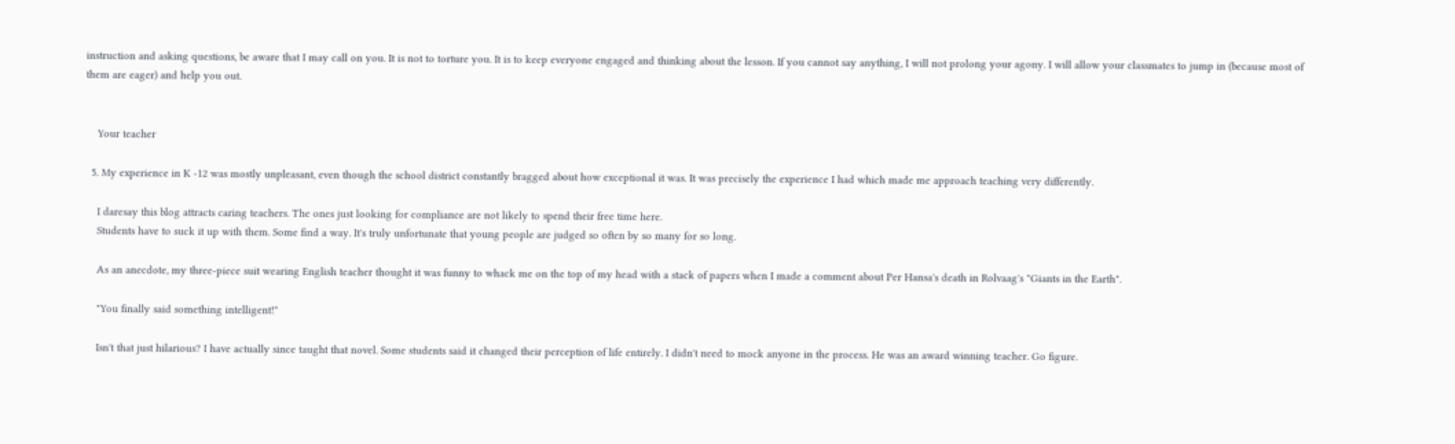instruction and asking questions, be aware that I may call on you. It is not to torture you. It is to keep everyone engaged and thinking about the lesson. If you cannot say anything, I will not prolong your agony. I will allow your classmates to jump in (because most of them are eager) and help you out.


    Your teacher

  5. My experience in K -12 was mostly unpleasant, even though the school district constantly bragged about how exceptional it was. It was precisely the experience I had which made me approach teaching very differently.

    I daresay this blog attracts caring teachers. The ones just looking for compliance are not likely to spend their free time here.
    Students have to suck it up with them. Some find a way. It's truly unfortunate that young people are judged so often by so many for so long.

    As an anecdote, my three-piece suit wearing English teacher thought it was funny to whack me on the top of my head with a stack of papers when I made a comment about Per Hansa's death in Rolvaag's "Giants in the Earth".

    "You finally said something intelligent!"

    Isn't that just hilarious? I have actually since taught that novel. Some students said it changed their perception of life entirely. I didn't need to mock anyone in the process. He was an award winning teacher. Go figure.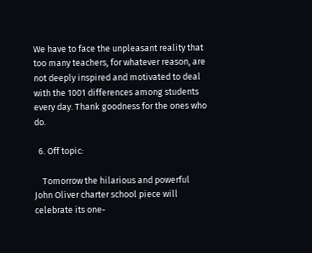We have to face the unpleasant reality that too many teachers, for whatever reason, are not deeply inspired and motivated to deal with the 1001 differences among students every day. Thank goodness for the ones who do.

  6. Off topic:

    Tomorrow the hilarious and powerful John Oliver charter school piece will celebrate its one-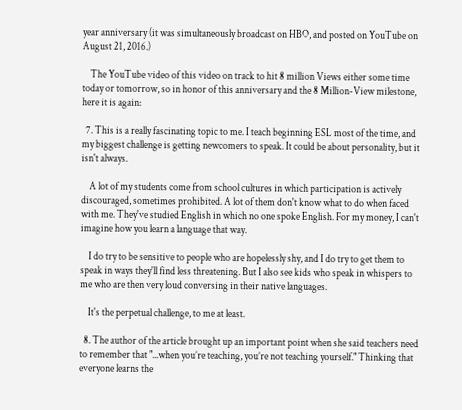year anniversary (it was simultaneously broadcast on HBO, and posted on YouTube on August 21, 2016.)

    The YouTube video of this video on track to hit 8 million Views either some time today or tomorrow, so in honor of this anniversary and the 8 Million-View milestone, here it is again:

  7. This is a really fascinating topic to me. I teach beginning ESL most of the time, and my biggest challenge is getting newcomers to speak. It could be about personality, but it isn't always.

    A lot of my students come from school cultures in which participation is actively discouraged, sometimes prohibited. A lot of them don't know what to do when faced with me. They've studied English in which no one spoke English. For my money, I can't imagine how you learn a language that way.

    I do try to be sensitive to people who are hopelessly shy, and I do try to get them to speak in ways they'll find less threatening. But I also see kids who speak in whispers to me who are then very loud conversing in their native languages.

    It's the perpetual challenge, to me at least.

  8. The author of the article brought up an important point when she said teachers need to remember that "...when you’re teaching, you’re not teaching yourself." Thinking that everyone learns the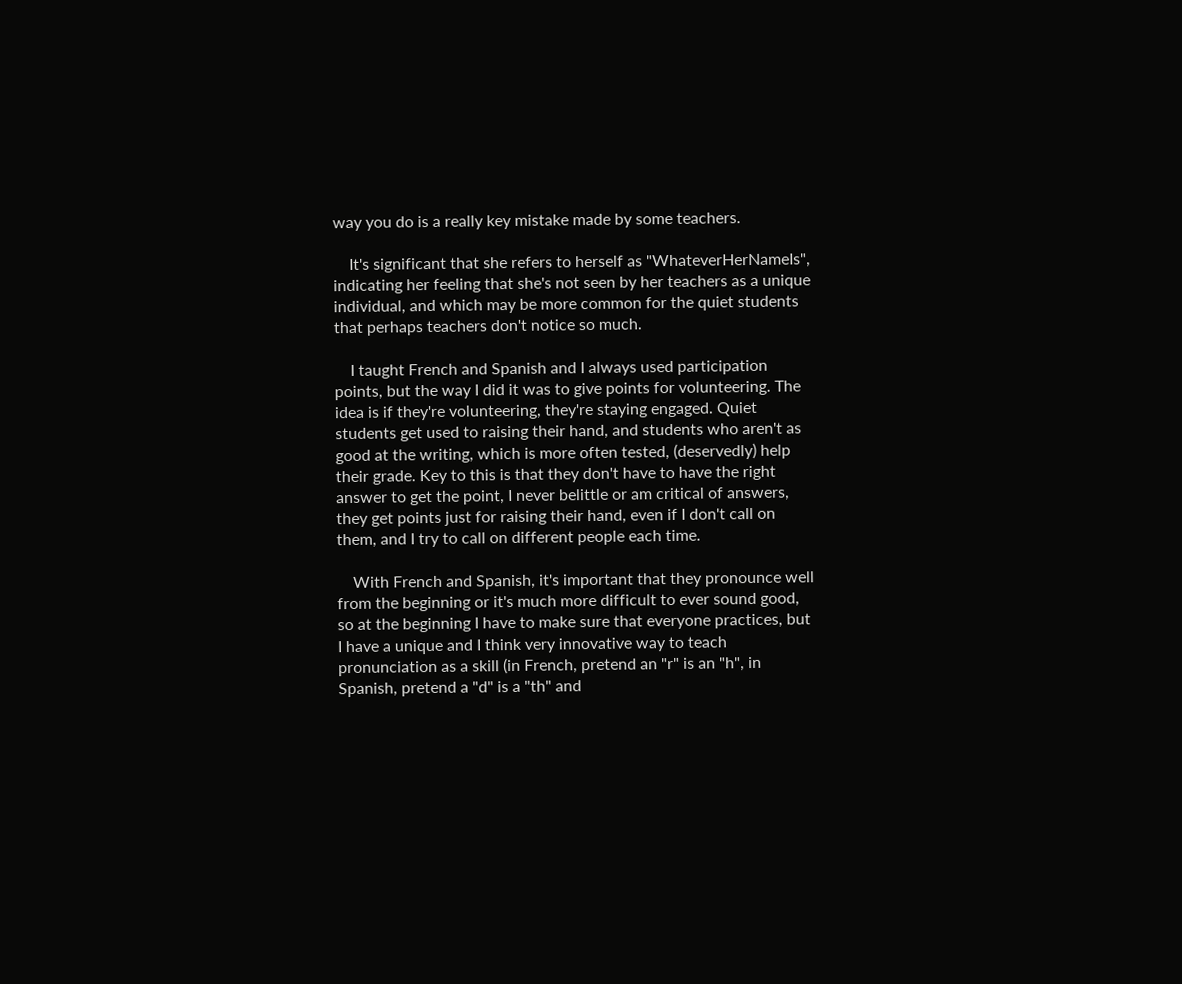way you do is a really key mistake made by some teachers.

    It's significant that she refers to herself as "WhateverHerNameIs", indicating her feeling that she's not seen by her teachers as a unique individual, and which may be more common for the quiet students that perhaps teachers don't notice so much.

    I taught French and Spanish and I always used participation points, but the way I did it was to give points for volunteering. The idea is if they're volunteering, they're staying engaged. Quiet students get used to raising their hand, and students who aren't as good at the writing, which is more often tested, (deservedly) help their grade. Key to this is that they don't have to have the right answer to get the point, I never belittle or am critical of answers, they get points just for raising their hand, even if I don't call on them, and I try to call on different people each time.

    With French and Spanish, it's important that they pronounce well from the beginning or it's much more difficult to ever sound good, so at the beginning I have to make sure that everyone practices, but I have a unique and I think very innovative way to teach pronunciation as a skill (in French, pretend an "r" is an "h", in Spanish, pretend a "d" is a "th" and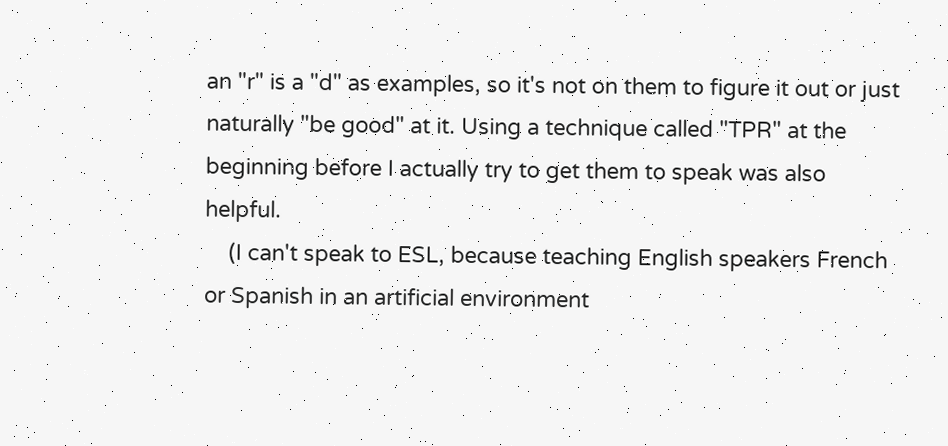an "r" is a "d" as examples, so it's not on them to figure it out or just naturally "be good" at it. Using a technique called "TPR" at the beginning before I actually try to get them to speak was also helpful.
    (I can't speak to ESL, because teaching English speakers French or Spanish in an artificial environment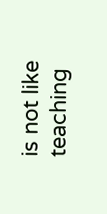is not like teaching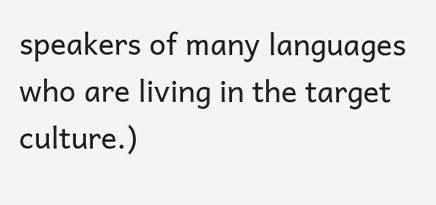speakers of many languages who are living in the target culture.)